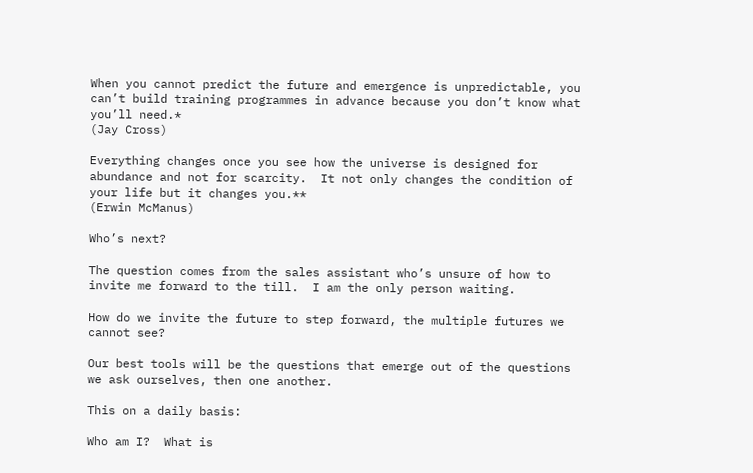When you cannot predict the future and emergence is unpredictable, you can’t build training programmes in advance because you don’t know what you’ll need.*
(Jay Cross)

Everything changes once you see how the universe is designed for abundance and not for scarcity.  It not only changes the condition of your life but it changes you.**
(Erwin McManus)

Who’s next?

The question comes from the sales assistant who’s unsure of how to invite me forward to the till.  I am the only person waiting.

How do we invite the future to step forward, the multiple futures we cannot see?

Our best tools will be the questions that emerge out of the questions we ask ourselves, then one another.

This on a daily basis:

Who am I?  What is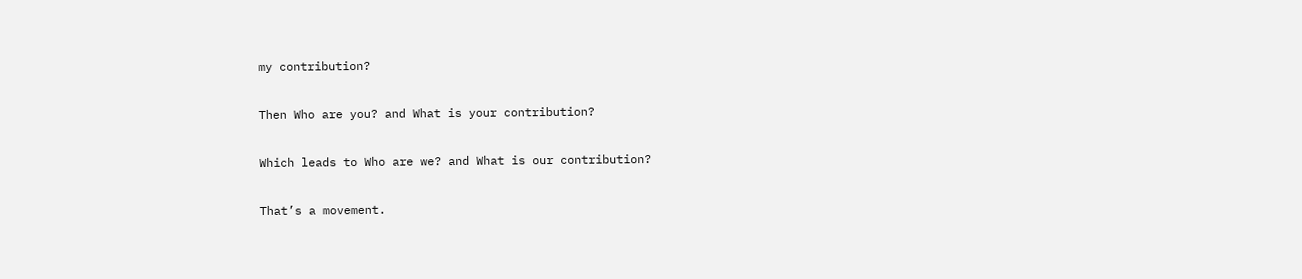my contribution?

Then Who are you? and What is your contribution?

Which leads to Who are we? and What is our contribution?

That’s a movement.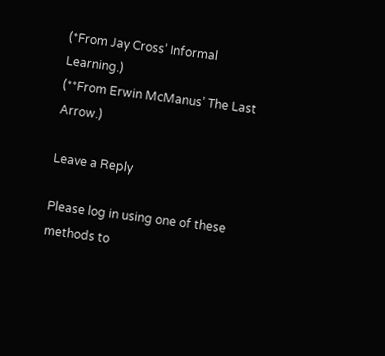(*From Jay Cross’ Informal Learning.)
(**From Erwin McManus’ The Last Arrow.)

Leave a Reply

Please log in using one of these methods to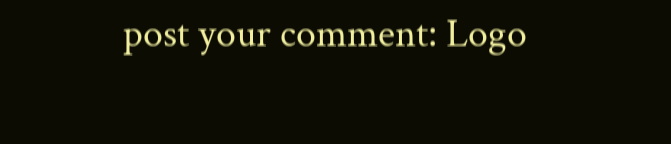post your comment: Logo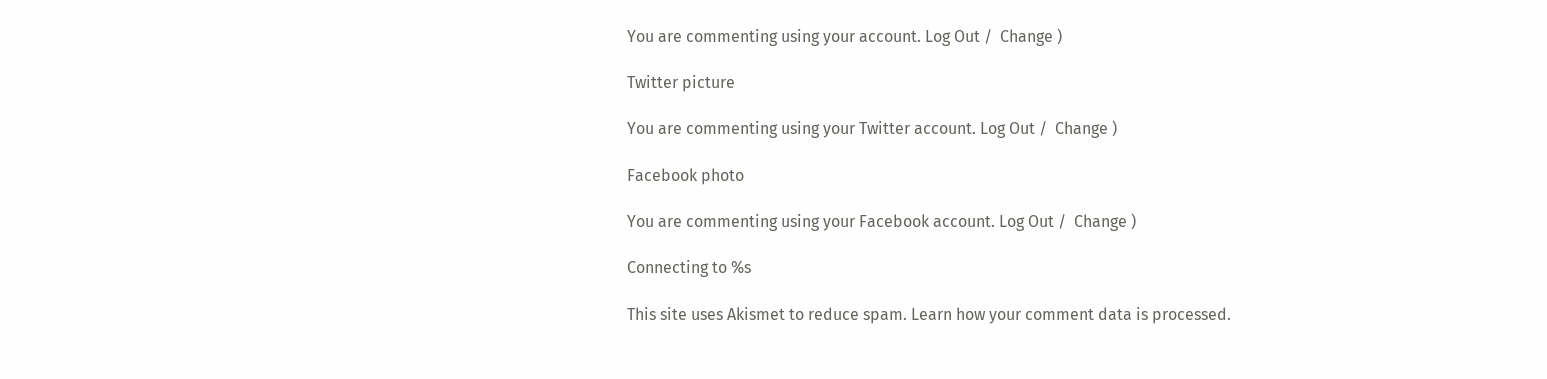You are commenting using your account. Log Out /  Change )

Twitter picture

You are commenting using your Twitter account. Log Out /  Change )

Facebook photo

You are commenting using your Facebook account. Log Out /  Change )

Connecting to %s

This site uses Akismet to reduce spam. Learn how your comment data is processed.